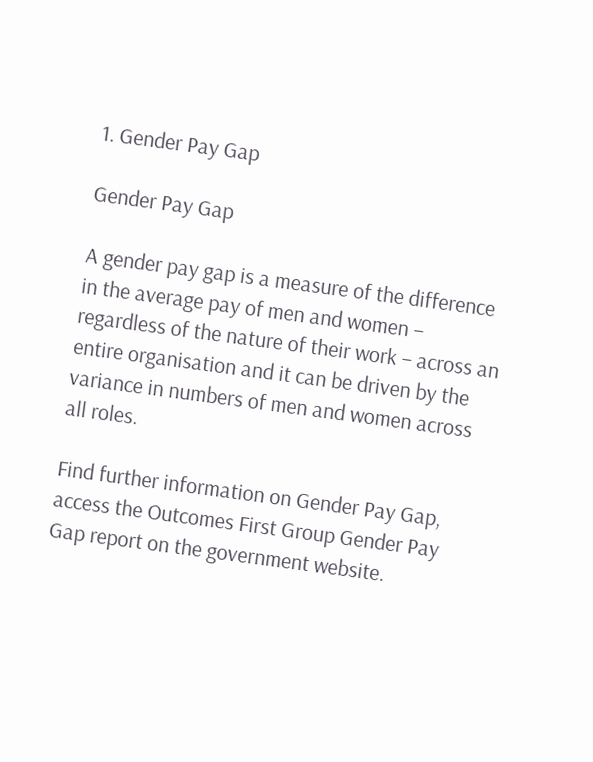1. Gender Pay Gap

Gender Pay Gap

A gender pay gap is a measure of the difference in the average pay of men and women – regardless of the nature of their work – across an entire organisation and it can be driven by the variance in numbers of men and women across all roles.

Find further information on Gender Pay Gap, access the Outcomes First Group Gender Pay Gap report on the government website.